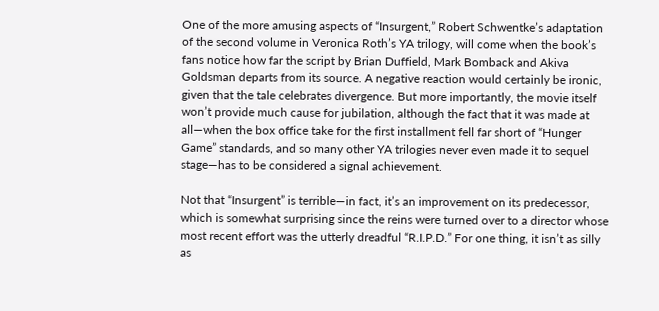One of the more amusing aspects of “Insurgent,” Robert Schwentke’s adaptation of the second volume in Veronica Roth’s YA trilogy, will come when the book’s fans notice how far the script by Brian Duffield, Mark Bomback and Akiva Goldsman departs from its source. A negative reaction would certainly be ironic, given that the tale celebrates divergence. But more importantly, the movie itself won’t provide much cause for jubilation, although the fact that it was made at all—when the box office take for the first installment fell far short of “Hunger Game” standards, and so many other YA trilogies never even made it to sequel stage—has to be considered a signal achievement.

Not that “Insurgent” is terrible—in fact, it’s an improvement on its predecessor, which is somewhat surprising since the reins were turned over to a director whose most recent effort was the utterly dreadful “R.I.P.D.” For one thing, it isn’t as silly as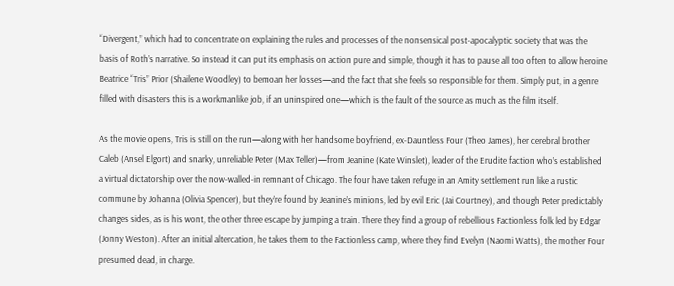“Divergent,” which had to concentrate on explaining the rules and processes of the nonsensical post-apocalyptic society that was the basis of Roth’s narrative. So instead it can put its emphasis on action pure and simple, though it has to pause all too often to allow heroine Beatrice “Tris” Prior (Shailene Woodley) to bemoan her losses—and the fact that she feels so responsible for them. Simply put, in a genre filled with disasters this is a workmanlike job, if an uninspired one—which is the fault of the source as much as the film itself.

As the movie opens, Tris is still on the run—along with her handsome boyfriend, ex-Dauntless Four (Theo James), her cerebral brother Caleb (Ansel Elgort) and snarky, unreliable Peter (Max Teller)—from Jeanine (Kate Winslet), leader of the Erudite faction who’s established a virtual dictatorship over the now-walled-in remnant of Chicago. The four have taken refuge in an Amity settlement run like a rustic commune by Johanna (Olivia Spencer), but they’re found by Jeanine’s minions, led by evil Eric (Jai Courtney), and though Peter predictably changes sides, as is his wont, the other three escape by jumping a train. There they find a group of rebellious Factionless folk led by Edgar (Jonny Weston). After an initial altercation, he takes them to the Factionless camp, where they find Evelyn (Naomi Watts), the mother Four presumed dead, in charge.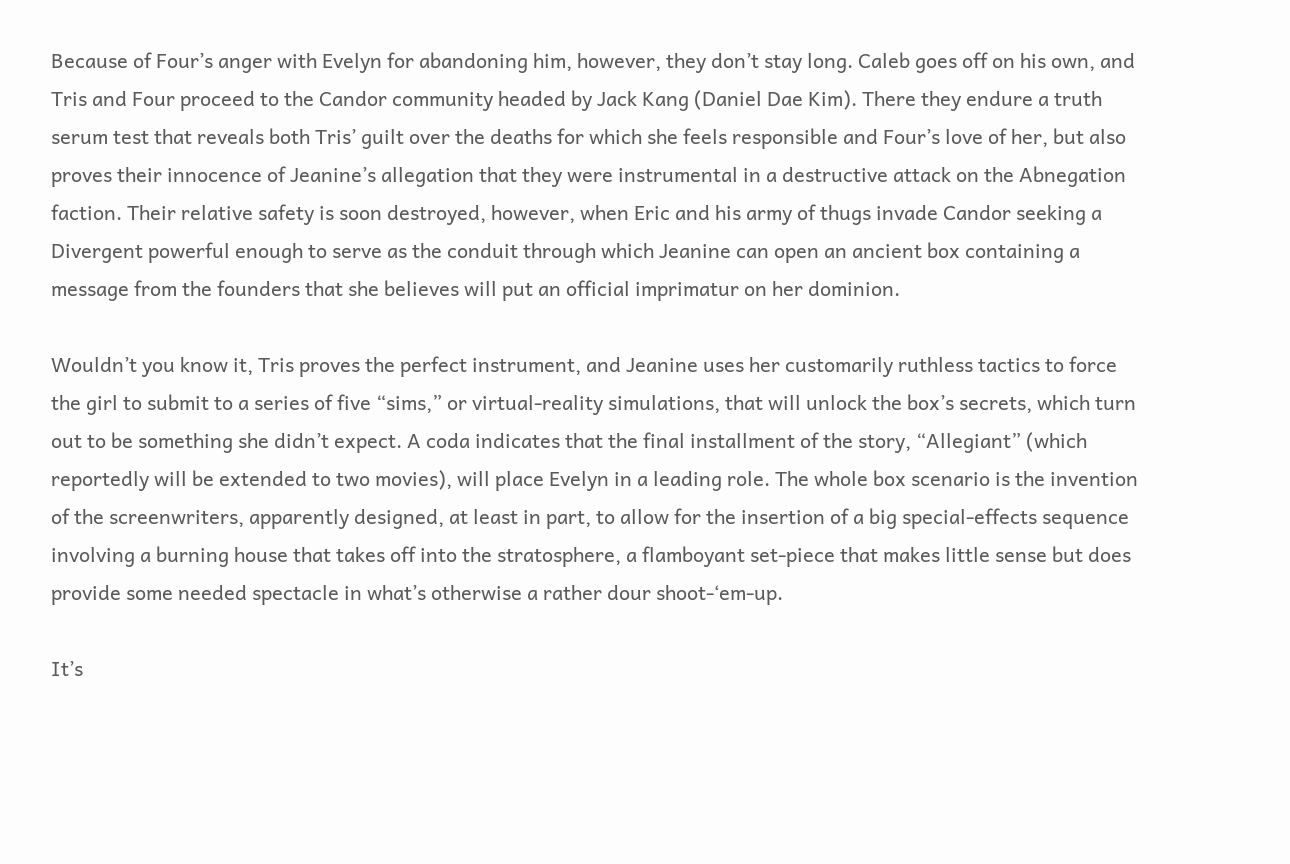Because of Four’s anger with Evelyn for abandoning him, however, they don’t stay long. Caleb goes off on his own, and Tris and Four proceed to the Candor community headed by Jack Kang (Daniel Dae Kim). There they endure a truth serum test that reveals both Tris’ guilt over the deaths for which she feels responsible and Four’s love of her, but also proves their innocence of Jeanine’s allegation that they were instrumental in a destructive attack on the Abnegation faction. Their relative safety is soon destroyed, however, when Eric and his army of thugs invade Candor seeking a Divergent powerful enough to serve as the conduit through which Jeanine can open an ancient box containing a message from the founders that she believes will put an official imprimatur on her dominion.

Wouldn’t you know it, Tris proves the perfect instrument, and Jeanine uses her customarily ruthless tactics to force the girl to submit to a series of five “sims,” or virtual-reality simulations, that will unlock the box’s secrets, which turn out to be something she didn’t expect. A coda indicates that the final installment of the story, “Allegiant” (which reportedly will be extended to two movies), will place Evelyn in a leading role. The whole box scenario is the invention of the screenwriters, apparently designed, at least in part, to allow for the insertion of a big special-effects sequence involving a burning house that takes off into the stratosphere, a flamboyant set-piece that makes little sense but does provide some needed spectacle in what’s otherwise a rather dour shoot-‘em-up.

It’s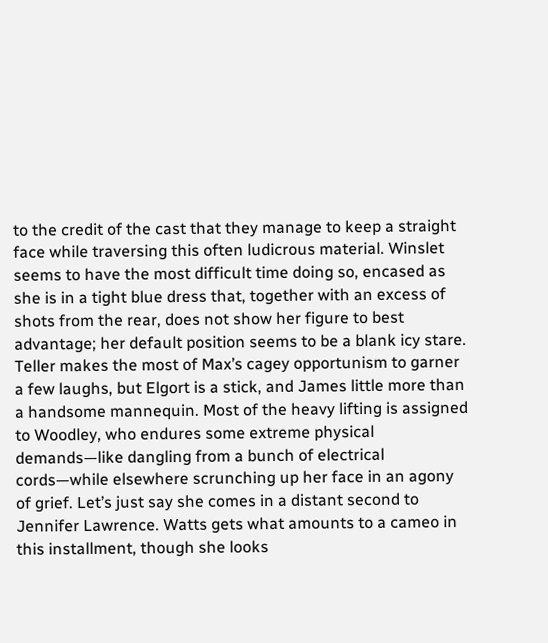to the credit of the cast that they manage to keep a straight face while traversing this often ludicrous material. Winslet seems to have the most difficult time doing so, encased as she is in a tight blue dress that, together with an excess of shots from the rear, does not show her figure to best advantage; her default position seems to be a blank icy stare. Teller makes the most of Max’s cagey opportunism to garner a few laughs, but Elgort is a stick, and James little more than a handsome mannequin. Most of the heavy lifting is assigned to Woodley, who endures some extreme physical demands—like dangling from a bunch of electrical cords—while elsewhere scrunching up her face in an agony of grief. Let’s just say she comes in a distant second to Jennifer Lawrence. Watts gets what amounts to a cameo in this installment, though she looks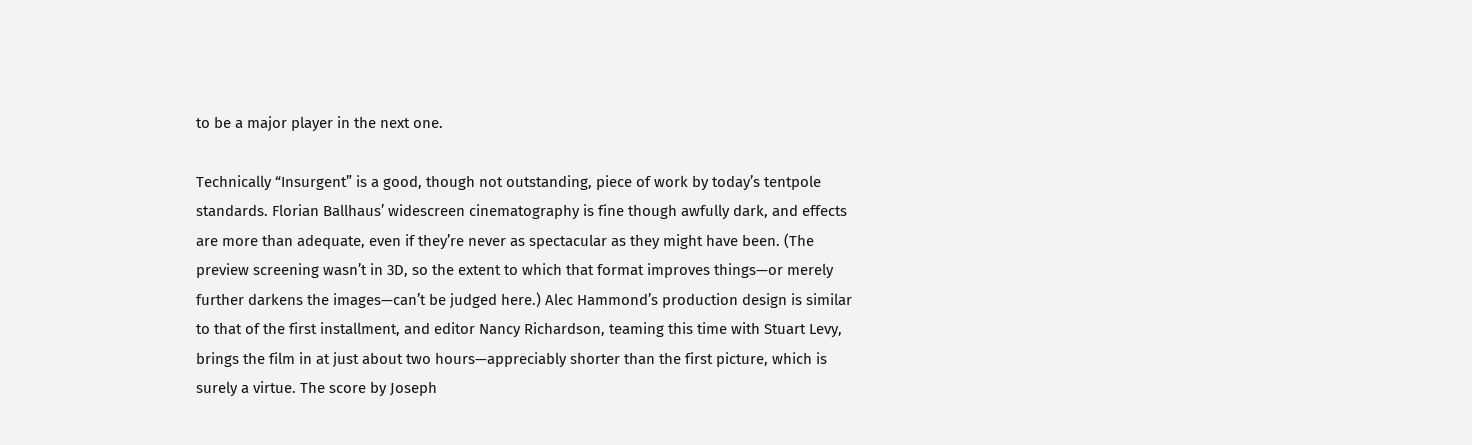to be a major player in the next one.

Technically “Insurgent” is a good, though not outstanding, piece of work by today’s tentpole standards. Florian Ballhaus’ widescreen cinematography is fine though awfully dark, and effects are more than adequate, even if they’re never as spectacular as they might have been. (The preview screening wasn’t in 3D, so the extent to which that format improves things—or merely further darkens the images—can’t be judged here.) Alec Hammond’s production design is similar to that of the first installment, and editor Nancy Richardson, teaming this time with Stuart Levy, brings the film in at just about two hours—appreciably shorter than the first picture, which is surely a virtue. The score by Joseph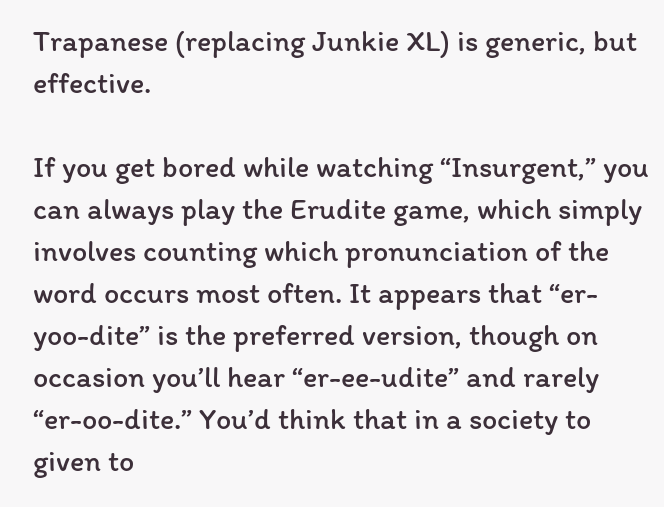Trapanese (replacing Junkie XL) is generic, but effective.

If you get bored while watching “Insurgent,” you can always play the Erudite game, which simply involves counting which pronunciation of the word occurs most often. It appears that “er-yoo-dite” is the preferred version, though on occasion you’ll hear “er-ee-udite” and rarely “er-oo-dite.” You’d think that in a society to given to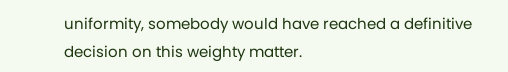uniformity, somebody would have reached a definitive decision on this weighty matter.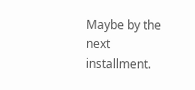Maybe by the next installment.